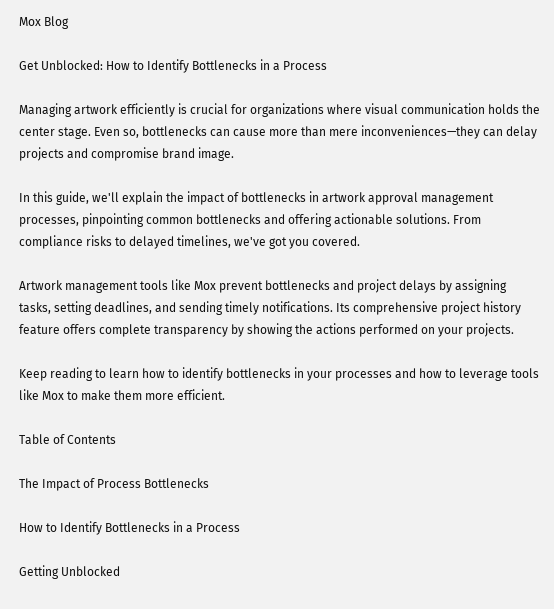Mox Blog

Get Unblocked: How to Identify Bottlenecks in a Process

Managing artwork efficiently is crucial for organizations where visual communication holds the center stage. Even so, bottlenecks can cause more than mere inconveniences—they can delay projects and compromise brand image.

In this guide, we'll explain the impact of bottlenecks in artwork approval management processes, pinpointing common bottlenecks and offering actionable solutions. From compliance risks to delayed timelines, we've got you covered.

Artwork management tools like Mox prevent bottlenecks and project delays by assigning tasks, setting deadlines, and sending timely notifications. Its comprehensive project history feature offers complete transparency by showing the actions performed on your projects.

Keep reading to learn how to identify bottlenecks in your processes and how to leverage tools like Mox to make them more efficient.

Table of Contents

The Impact of Process Bottlenecks

How to Identify Bottlenecks in a Process

Getting Unblocked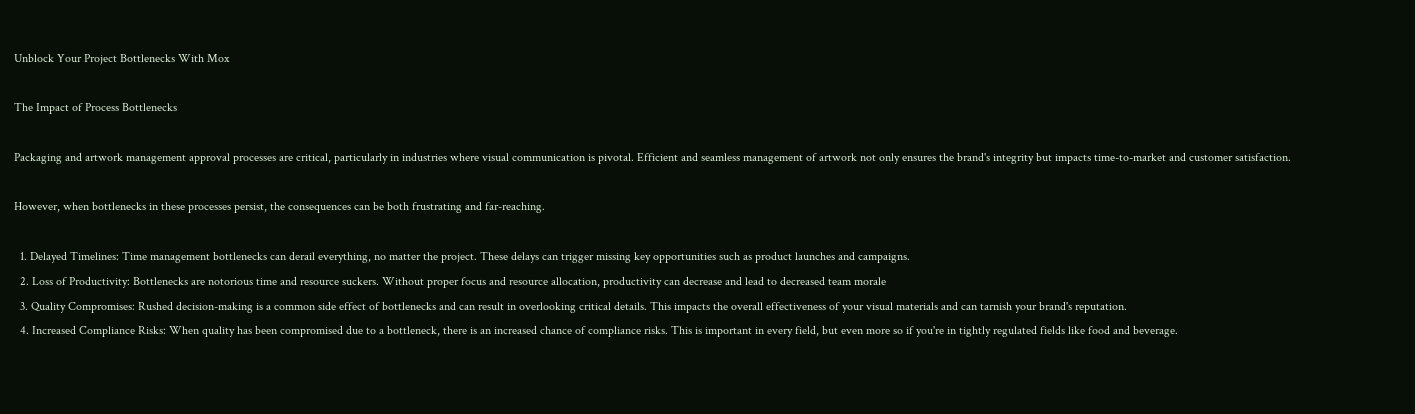Unblock Your Project Bottlenecks With Mox

The Impact of Process Bottlenecks

Packaging and artwork management approval processes are critical, particularly in industries where visual communication is pivotal. Efficient and seamless management of artwork not only ensures the brand's integrity but impacts time-to-market and customer satisfaction.

However, when bottlenecks in these processes persist, the consequences can be both frustrating and far-reaching.

  1. Delayed Timelines: Time management bottlenecks can derail everything, no matter the project. These delays can trigger missing key opportunities such as product launches and campaigns.
  2. Loss of Productivity: Bottlenecks are notorious time and resource suckers. Without proper focus and resource allocation, productivity can decrease and lead to decreased team morale
  3. Quality Compromises: Rushed decision-making is a common side effect of bottlenecks and can result in overlooking critical details. This impacts the overall effectiveness of your visual materials and can tarnish your brand's reputation.
  4. Increased Compliance Risks: When quality has been compromised due to a bottleneck, there is an increased chance of compliance risks. This is important in every field, but even more so if you're in tightly regulated fields like food and beverage.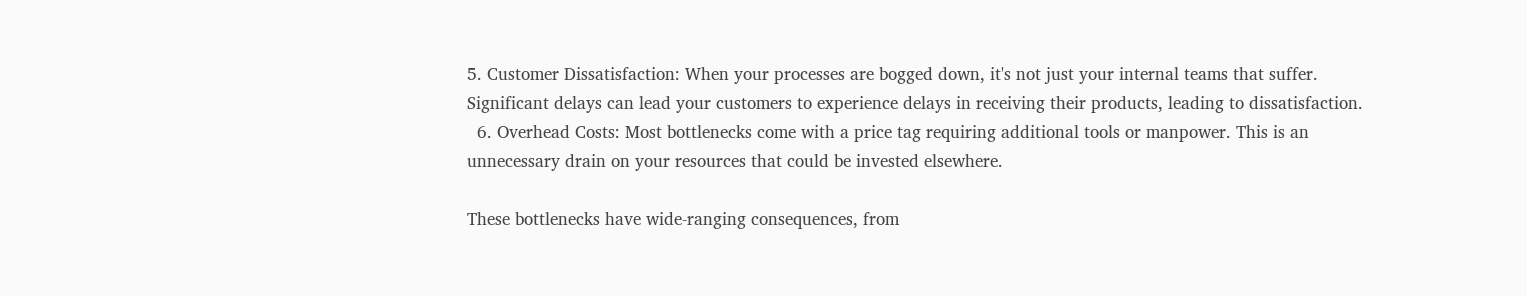5. Customer Dissatisfaction: When your processes are bogged down, it's not just your internal teams that suffer. Significant delays can lead your customers to experience delays in receiving their products, leading to dissatisfaction.
  6. Overhead Costs: Most bottlenecks come with a price tag requiring additional tools or manpower. This is an unnecessary drain on your resources that could be invested elsewhere.

These bottlenecks have wide-ranging consequences, from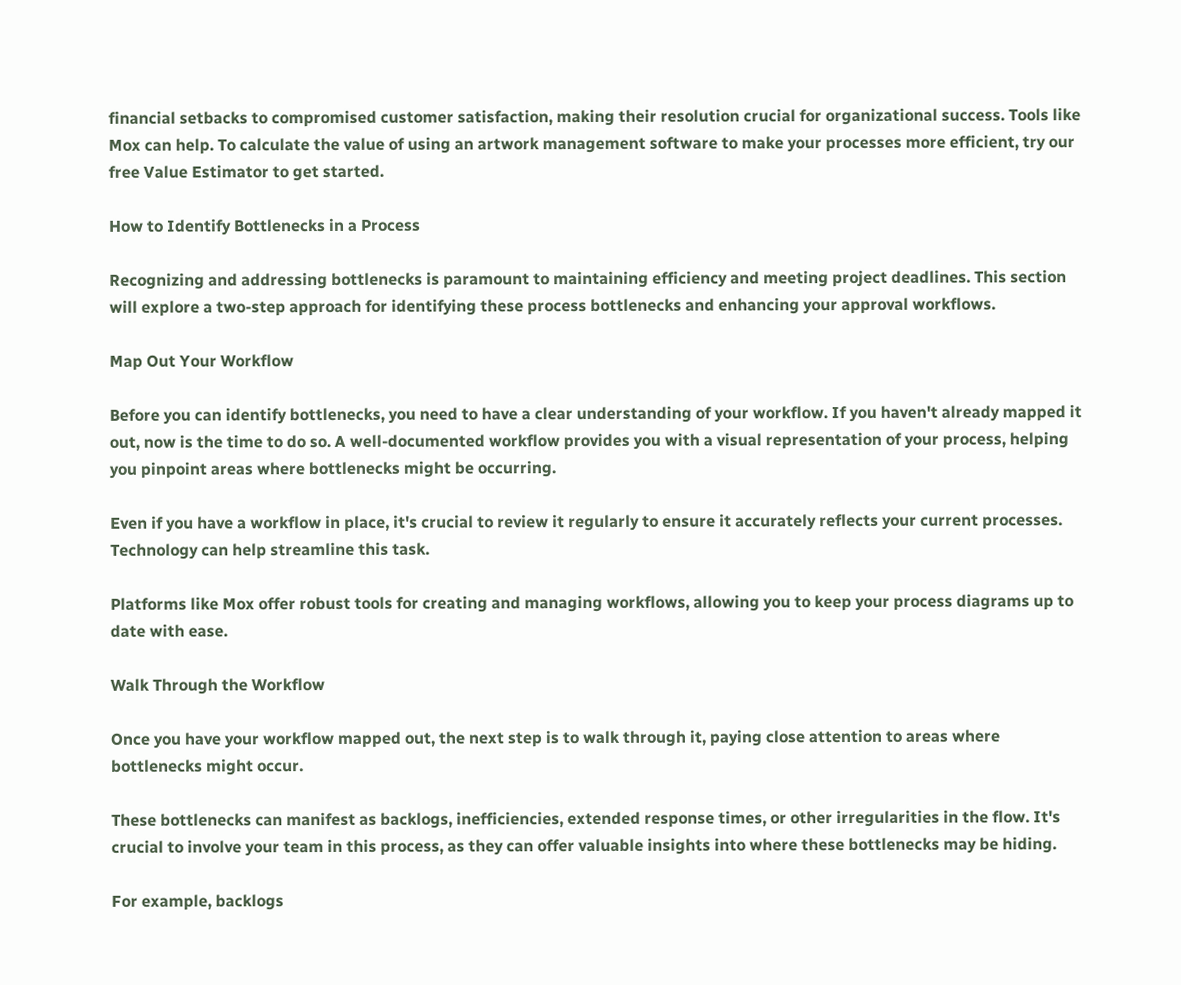financial setbacks to compromised customer satisfaction, making their resolution crucial for organizational success. Tools like Mox can help. To calculate the value of using an artwork management software to make your processes more efficient, try our free Value Estimator to get started.

How to Identify Bottlenecks in a Process

Recognizing and addressing bottlenecks is paramount to maintaining efficiency and meeting project deadlines. This section will explore a two-step approach for identifying these process bottlenecks and enhancing your approval workflows.

Map Out Your Workflow

Before you can identify bottlenecks, you need to have a clear understanding of your workflow. If you haven't already mapped it out, now is the time to do so. A well-documented workflow provides you with a visual representation of your process, helping you pinpoint areas where bottlenecks might be occurring.

Even if you have a workflow in place, it's crucial to review it regularly to ensure it accurately reflects your current processes. Technology can help streamline this task.

Platforms like Mox offer robust tools for creating and managing workflows, allowing you to keep your process diagrams up to date with ease.

Walk Through the Workflow

Once you have your workflow mapped out, the next step is to walk through it, paying close attention to areas where bottlenecks might occur.

These bottlenecks can manifest as backlogs, inefficiencies, extended response times, or other irregularities in the flow. It's crucial to involve your team in this process, as they can offer valuable insights into where these bottlenecks may be hiding.

For example, backlogs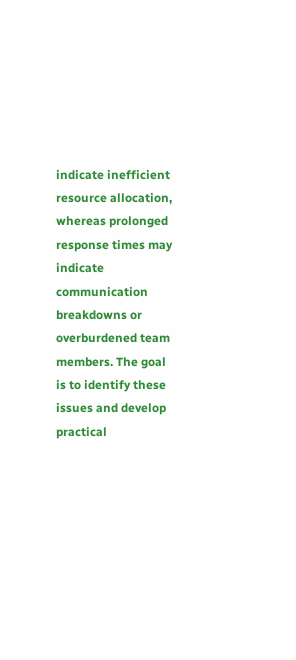indicate inefficient resource allocation, whereas prolonged response times may indicate communication breakdowns or overburdened team members. The goal is to identify these issues and develop practical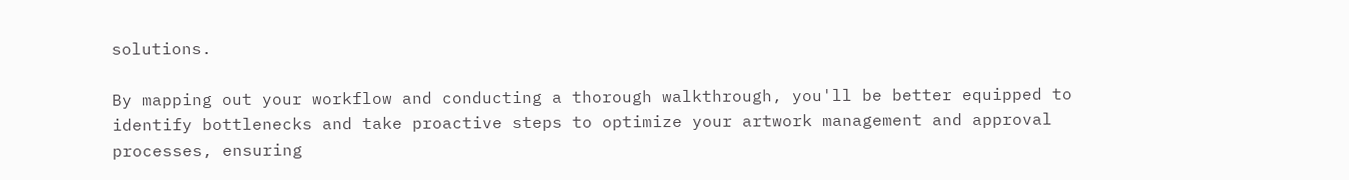solutions.

By mapping out your workflow and conducting a thorough walkthrough, you'll be better equipped to identify bottlenecks and take proactive steps to optimize your artwork management and approval processes, ensuring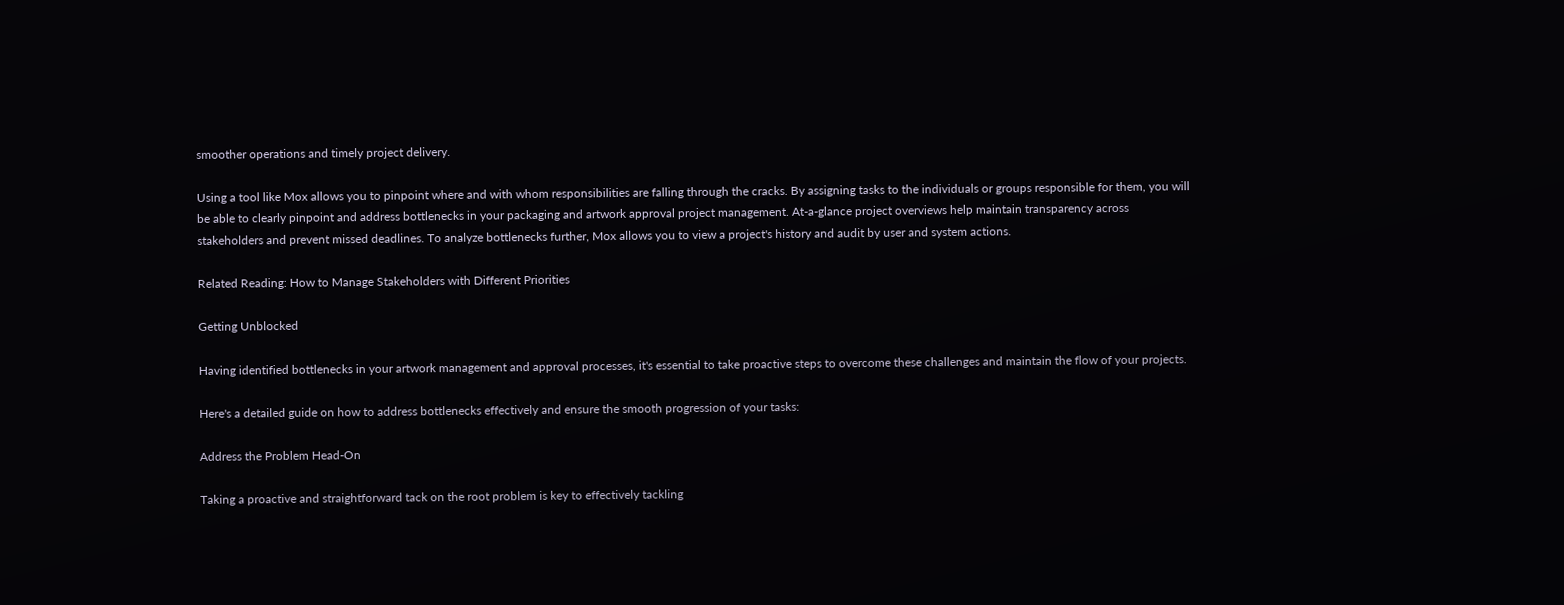smoother operations and timely project delivery.

Using a tool like Mox allows you to pinpoint where and with whom responsibilities are falling through the cracks. By assigning tasks to the individuals or groups responsible for them, you will be able to clearly pinpoint and address bottlenecks in your packaging and artwork approval project management. At-a-glance project overviews help maintain transparency across stakeholders and prevent missed deadlines. To analyze bottlenecks further, Mox allows you to view a project's history and audit by user and system actions.

Related Reading: How to Manage Stakeholders with Different Priorities

Getting Unblocked

Having identified bottlenecks in your artwork management and approval processes, it's essential to take proactive steps to overcome these challenges and maintain the flow of your projects.

Here's a detailed guide on how to address bottlenecks effectively and ensure the smooth progression of your tasks:

Address the Problem Head-On

Taking a proactive and straightforward tack on the root problem is key to effectively tackling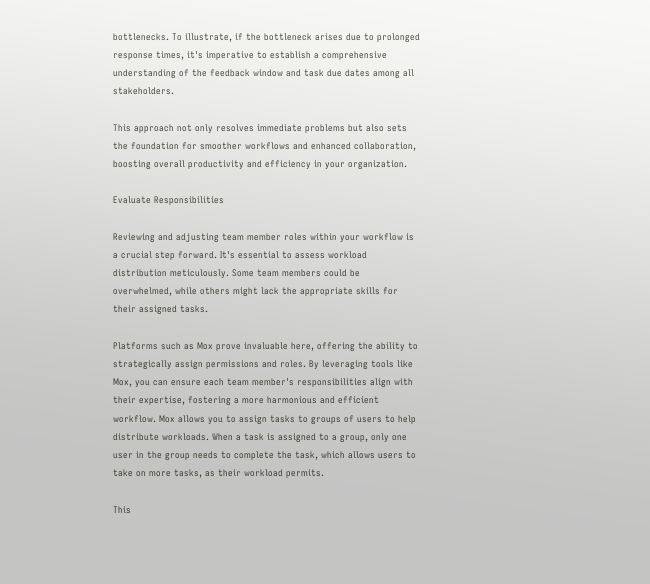bottlenecks. To illustrate, if the bottleneck arises due to prolonged response times, it's imperative to establish a comprehensive understanding of the feedback window and task due dates among all stakeholders.

This approach not only resolves immediate problems but also sets the foundation for smoother workflows and enhanced collaboration, boosting overall productivity and efficiency in your organization.

Evaluate Responsibilities

Reviewing and adjusting team member roles within your workflow is a crucial step forward. It's essential to assess workload distribution meticulously. Some team members could be overwhelmed, while others might lack the appropriate skills for their assigned tasks.

Platforms such as Mox prove invaluable here, offering the ability to strategically assign permissions and roles. By leveraging tools like Mox, you can ensure each team member's responsibilities align with their expertise, fostering a more harmonious and efficient workflow. Mox allows you to assign tasks to groups of users to help distribute workloads. When a task is assigned to a group, only one user in the group needs to complete the task, which allows users to take on more tasks, as their workload permits.

This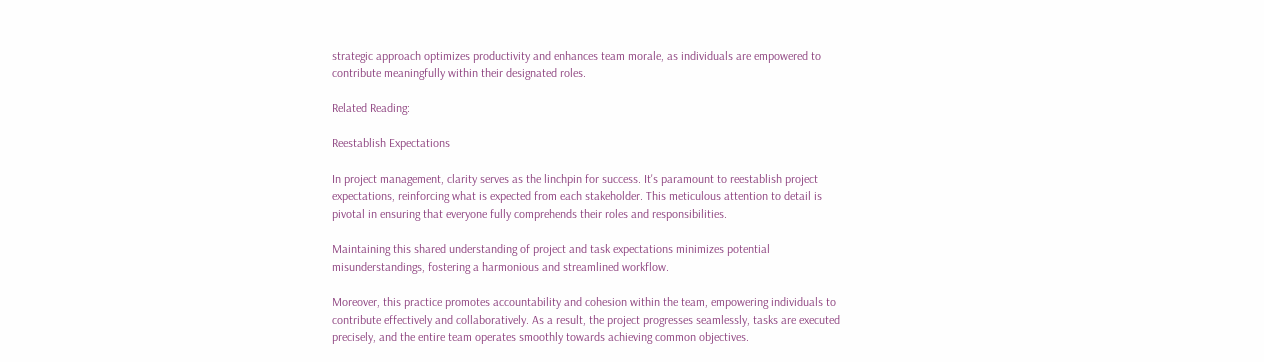strategic approach optimizes productivity and enhances team morale, as individuals are empowered to contribute meaningfully within their designated roles.

Related Reading:

Reestablish Expectations

In project management, clarity serves as the linchpin for success. It's paramount to reestablish project expectations, reinforcing what is expected from each stakeholder. This meticulous attention to detail is pivotal in ensuring that everyone fully comprehends their roles and responsibilities.

Maintaining this shared understanding of project and task expectations minimizes potential misunderstandings, fostering a harmonious and streamlined workflow.

Moreover, this practice promotes accountability and cohesion within the team, empowering individuals to contribute effectively and collaboratively. As a result, the project progresses seamlessly, tasks are executed precisely, and the entire team operates smoothly towards achieving common objectives.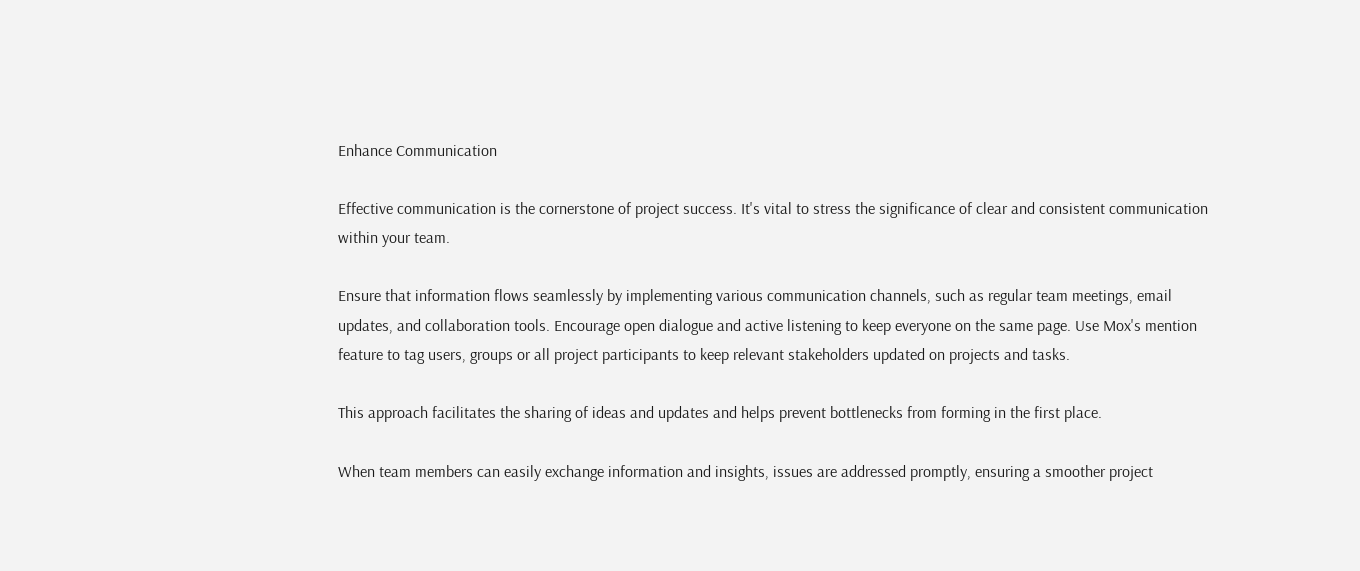Enhance Communication

Effective communication is the cornerstone of project success. It's vital to stress the significance of clear and consistent communication within your team.

Ensure that information flows seamlessly by implementing various communication channels, such as regular team meetings, email updates, and collaboration tools. Encourage open dialogue and active listening to keep everyone on the same page. Use Mox's mention feature to tag users, groups or all project participants to keep relevant stakeholders updated on projects and tasks.

This approach facilitates the sharing of ideas and updates and helps prevent bottlenecks from forming in the first place.

When team members can easily exchange information and insights, issues are addressed promptly, ensuring a smoother project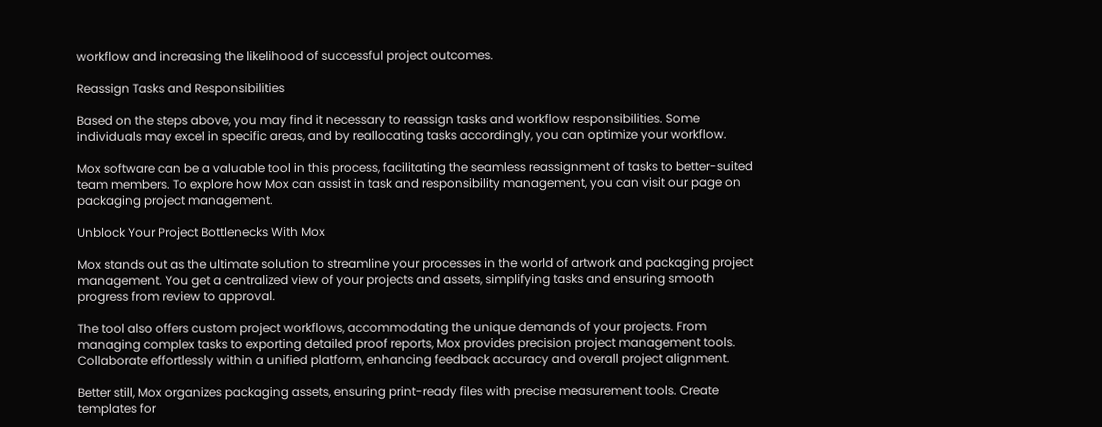workflow and increasing the likelihood of successful project outcomes.

Reassign Tasks and Responsibilities

Based on the steps above, you may find it necessary to reassign tasks and workflow responsibilities. Some individuals may excel in specific areas, and by reallocating tasks accordingly, you can optimize your workflow.

Mox software can be a valuable tool in this process, facilitating the seamless reassignment of tasks to better-suited team members. To explore how Mox can assist in task and responsibility management, you can visit our page on packaging project management.

Unblock Your Project Bottlenecks With Mox

Mox stands out as the ultimate solution to streamline your processes in the world of artwork and packaging project management. You get a centralized view of your projects and assets, simplifying tasks and ensuring smooth progress from review to approval.

The tool also offers custom project workflows, accommodating the unique demands of your projects. From managing complex tasks to exporting detailed proof reports, Mox provides precision project management tools. Collaborate effortlessly within a unified platform, enhancing feedback accuracy and overall project alignment.

Better still, Mox organizes packaging assets, ensuring print-ready files with precise measurement tools. Create templates for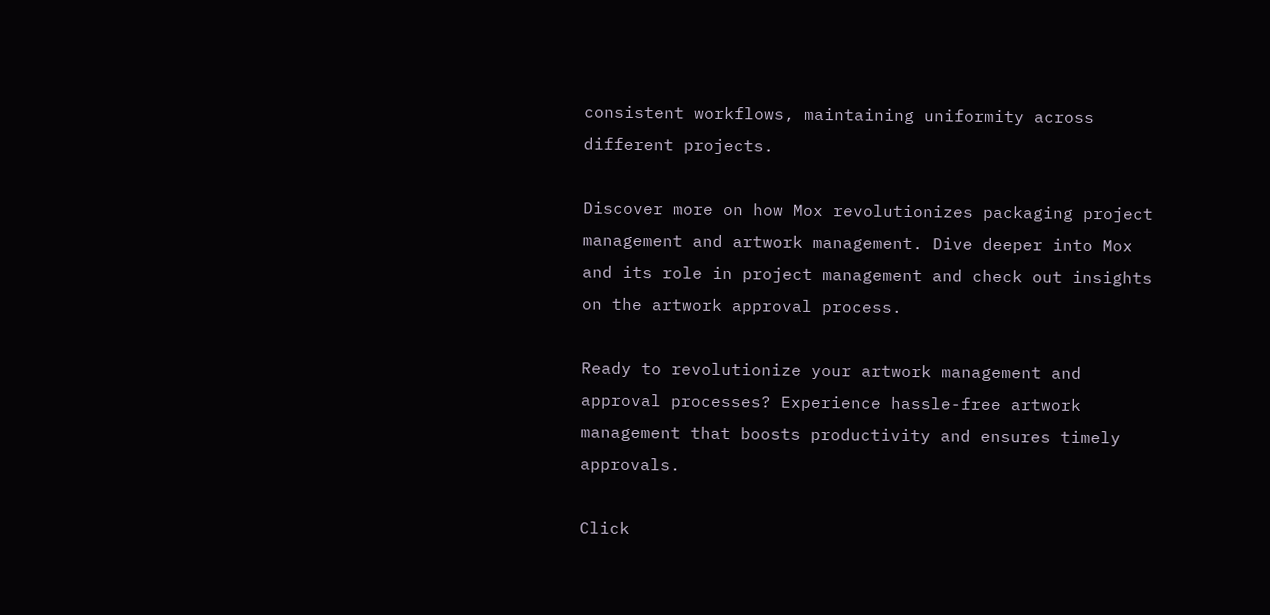consistent workflows, maintaining uniformity across different projects.

Discover more on how Mox revolutionizes packaging project management and artwork management. Dive deeper into Mox and its role in project management and check out insights on the artwork approval process.

Ready to revolutionize your artwork management and approval processes? Experience hassle-free artwork management that boosts productivity and ensures timely approvals.

Click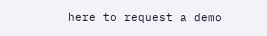here to request a demo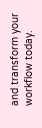and transform your workflow today.